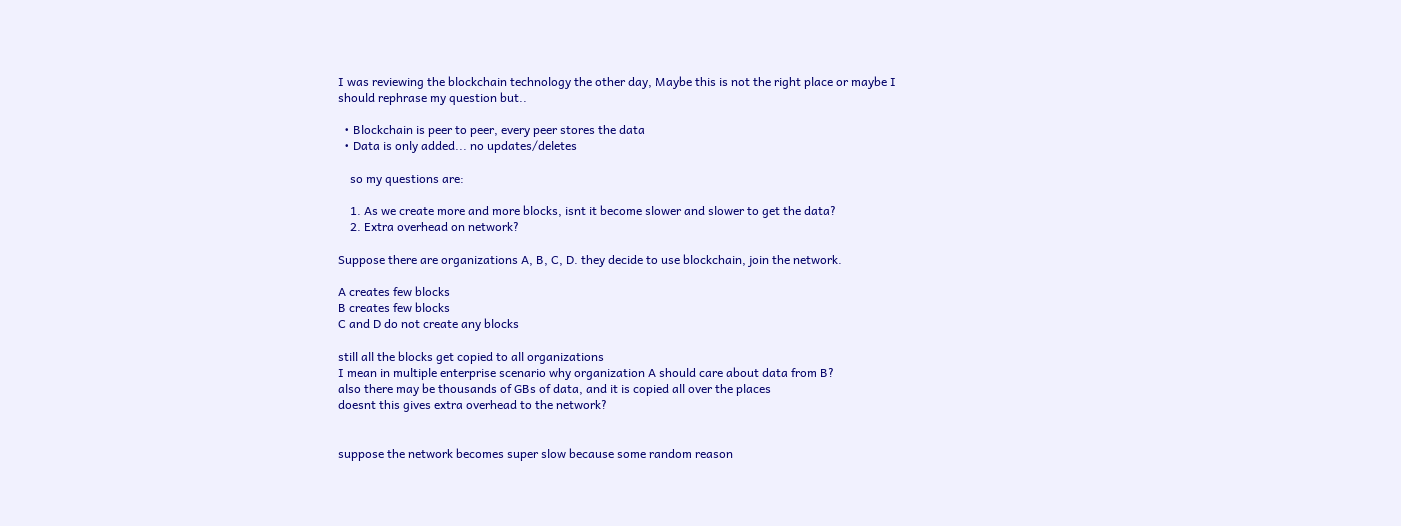I was reviewing the blockchain technology the other day, Maybe this is not the right place or maybe I should rephrase my question but..

  • Blockchain is peer to peer, every peer stores the data
  • Data is only added... no updates/deletes

    so my questions are:

    1. As we create more and more blocks, isnt it become slower and slower to get the data?
    2. Extra overhead on network?

Suppose there are organizations A, B, C, D. they decide to use blockchain, join the network.

A creates few blocks
B creates few blocks
C and D do not create any blocks

still all the blocks get copied to all organizations
I mean in multiple enterprise scenario why organization A should care about data from B?
also there may be thousands of GBs of data, and it is copied all over the places
doesnt this gives extra overhead to the network?


suppose the network becomes super slow because some random reason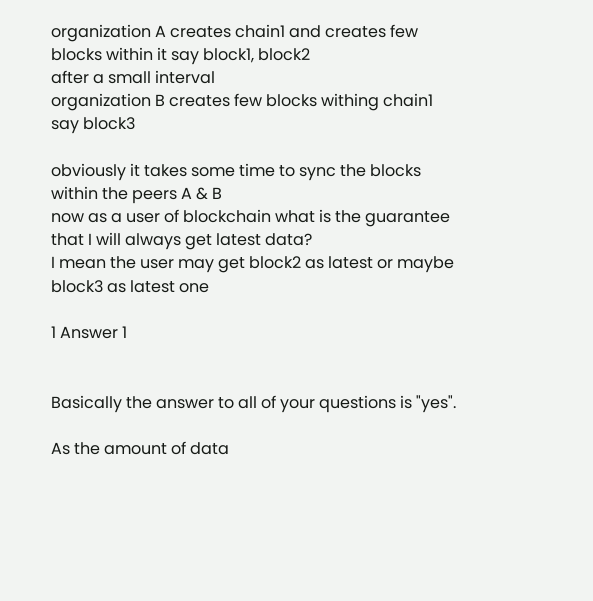organization A creates chain1 and creates few blocks within it say block1, block2
after a small interval
organization B creates few blocks withing chain1 say block3

obviously it takes some time to sync the blocks within the peers A & B
now as a user of blockchain what is the guarantee that I will always get latest data?
I mean the user may get block2 as latest or maybe block3 as latest one

1 Answer 1


Basically the answer to all of your questions is "yes".

As the amount of data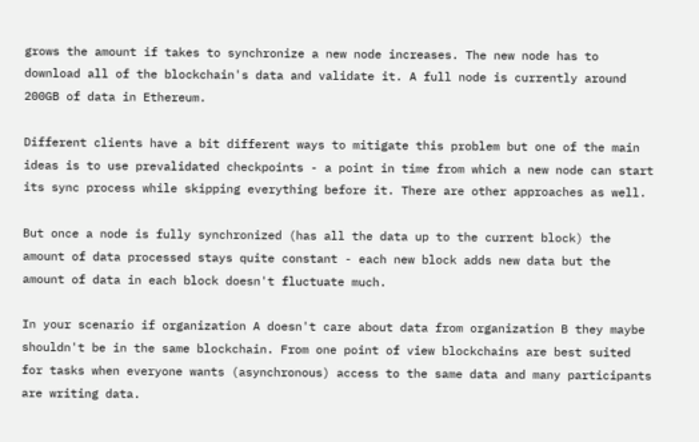grows the amount if takes to synchronize a new node increases. The new node has to download all of the blockchain's data and validate it. A full node is currently around 200GB of data in Ethereum.

Different clients have a bit different ways to mitigate this problem but one of the main ideas is to use prevalidated checkpoints - a point in time from which a new node can start its sync process while skipping everything before it. There are other approaches as well.

But once a node is fully synchronized (has all the data up to the current block) the amount of data processed stays quite constant - each new block adds new data but the amount of data in each block doesn't fluctuate much.

In your scenario if organization A doesn't care about data from organization B they maybe shouldn't be in the same blockchain. From one point of view blockchains are best suited for tasks when everyone wants (asynchronous) access to the same data and many participants are writing data.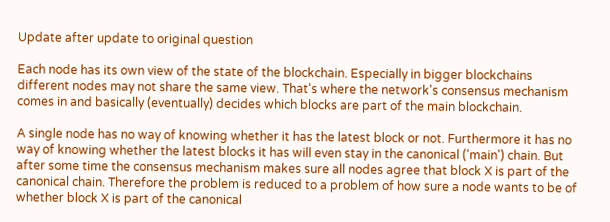Update after update to original question

Each node has its own view of the state of the blockchain. Especially in bigger blockchains different nodes may not share the same view. That's where the network's consensus mechanism comes in and basically (eventually) decides which blocks are part of the main blockchain.

A single node has no way of knowing whether it has the latest block or not. Furthermore it has no way of knowing whether the latest blocks it has will even stay in the canonical ('main') chain. But after some time the consensus mechanism makes sure all nodes agree that block X is part of the canonical chain. Therefore the problem is reduced to a problem of how sure a node wants to be of whether block X is part of the canonical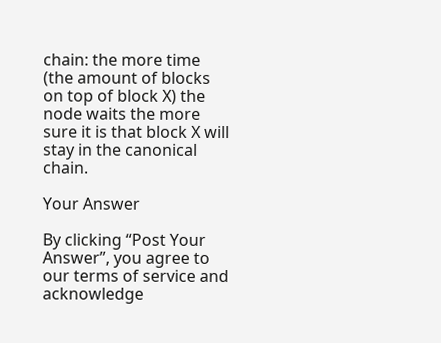chain: the more time (the amount of blocks on top of block X) the node waits the more sure it is that block X will stay in the canonical chain.

Your Answer

By clicking “Post Your Answer”, you agree to our terms of service and acknowledge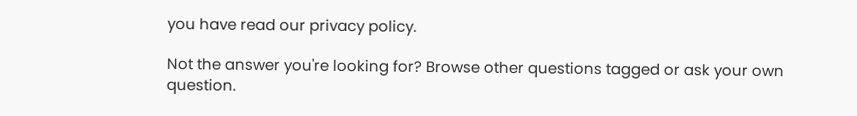you have read our privacy policy.

Not the answer you're looking for? Browse other questions tagged or ask your own question.